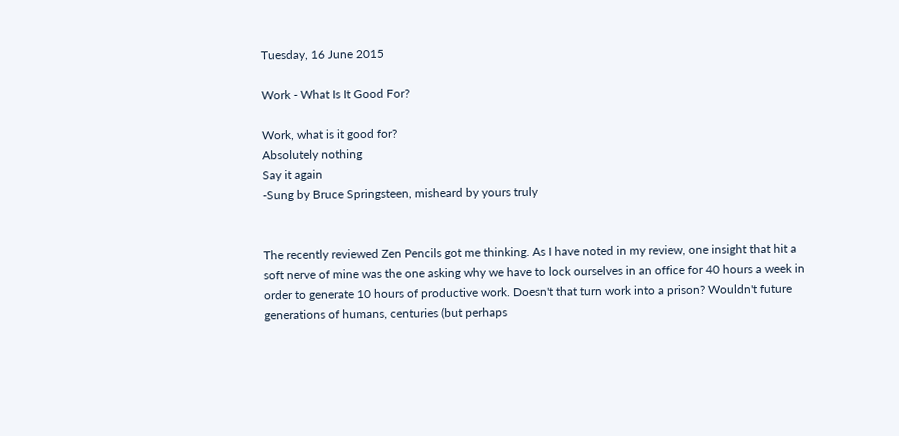Tuesday, 16 June 2015

Work - What Is It Good For?

Work, what is it good for?
Absolutely nothing
Say it again
-Sung by Bruce Springsteen, misheard by yours truly


The recently reviewed Zen Pencils got me thinking. As I have noted in my review, one insight that hit a soft nerve of mine was the one asking why we have to lock ourselves in an office for 40 hours a week in order to generate 10 hours of productive work. Doesn't that turn work into a prison? Wouldn't future generations of humans, centuries (but perhaps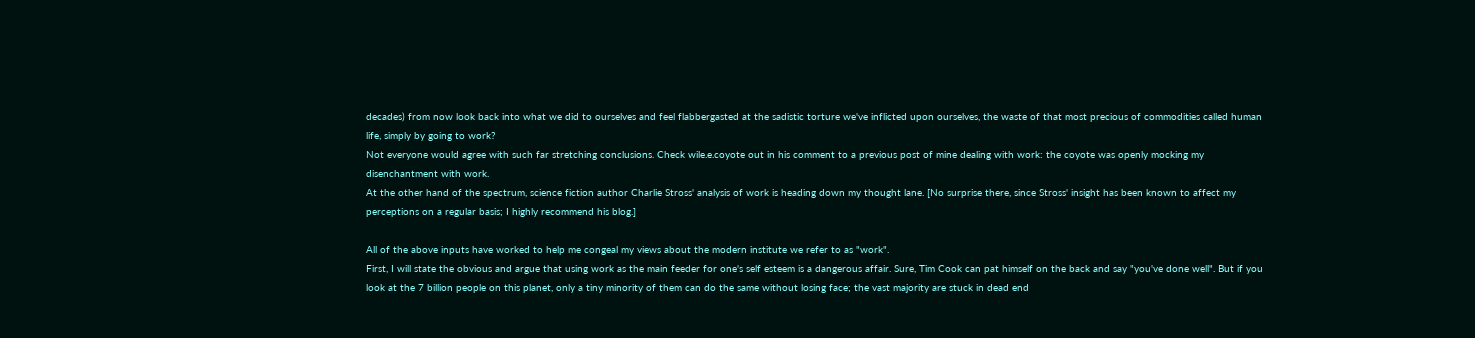decades) from now look back into what we did to ourselves and feel flabbergasted at the sadistic torture we've inflicted upon ourselves, the waste of that most precious of commodities called human life, simply by going to work?
Not everyone would agree with such far stretching conclusions. Check wile.e.coyote out in his comment to a previous post of mine dealing with work: the coyote was openly mocking my disenchantment with work.
At the other hand of the spectrum, science fiction author Charlie Stross' analysis of work is heading down my thought lane. [No surprise there, since Stross' insight has been known to affect my perceptions on a regular basis; I highly recommend his blog.]

All of the above inputs have worked to help me congeal my views about the modern institute we refer to as "work".
First, I will state the obvious and argue that using work as the main feeder for one's self esteem is a dangerous affair. Sure, Tim Cook can pat himself on the back and say "you've done well". But if you look at the 7 billion people on this planet, only a tiny minority of them can do the same without losing face; the vast majority are stuck in dead end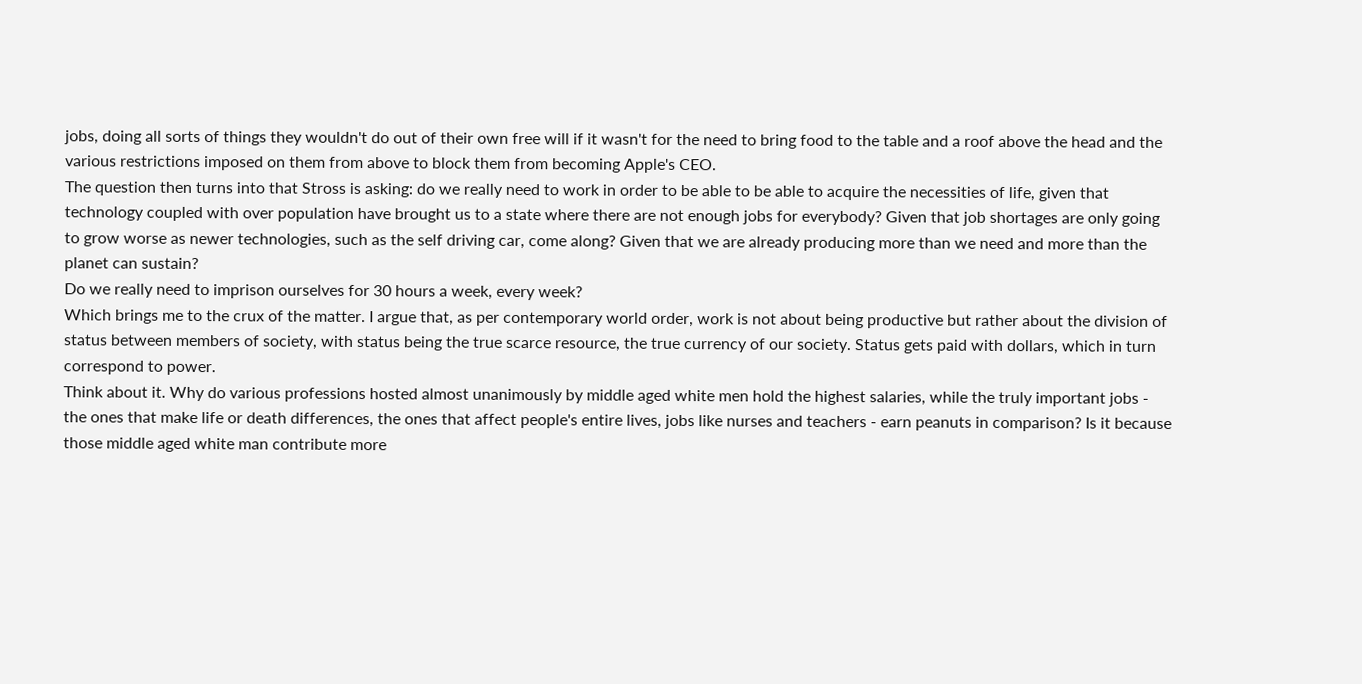jobs, doing all sorts of things they wouldn't do out of their own free will if it wasn't for the need to bring food to the table and a roof above the head and the various restrictions imposed on them from above to block them from becoming Apple's CEO.
The question then turns into that Stross is asking: do we really need to work in order to be able to be able to acquire the necessities of life, given that technology coupled with over population have brought us to a state where there are not enough jobs for everybody? Given that job shortages are only going to grow worse as newer technologies, such as the self driving car, come along? Given that we are already producing more than we need and more than the planet can sustain?
Do we really need to imprison ourselves for 30 hours a week, every week?
Which brings me to the crux of the matter. I argue that, as per contemporary world order, work is not about being productive but rather about the division of status between members of society, with status being the true scarce resource, the true currency of our society. Status gets paid with dollars, which in turn correspond to power.
Think about it. Why do various professions hosted almost unanimously by middle aged white men hold the highest salaries, while the truly important jobs - the ones that make life or death differences, the ones that affect people's entire lives, jobs like nurses and teachers - earn peanuts in comparison? Is it because those middle aged white man contribute more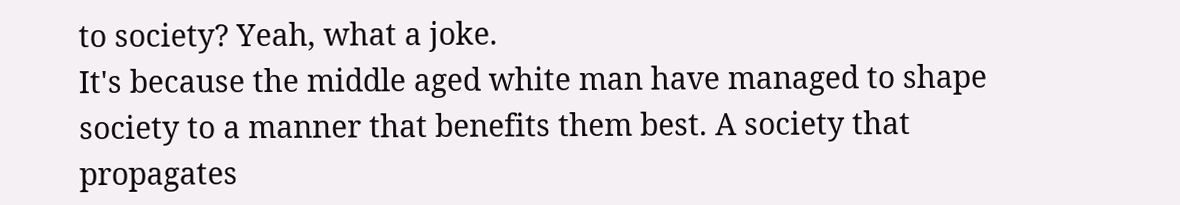to society? Yeah, what a joke.
It's because the middle aged white man have managed to shape society to a manner that benefits them best. A society that propagates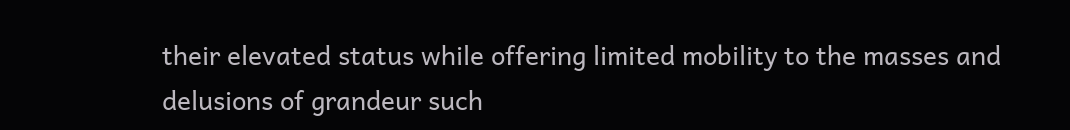their elevated status while offering limited mobility to the masses and delusions of grandeur such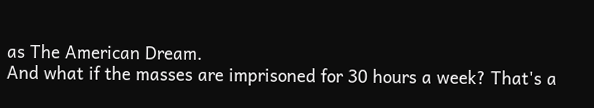as The American Dream.
And what if the masses are imprisoned for 30 hours a week? That's a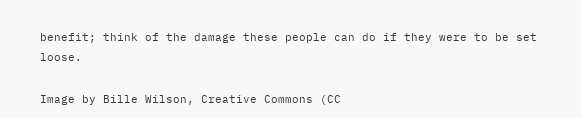benefit; think of the damage these people can do if they were to be set loose.

Image by Bille Wilson, Creative Commons (CC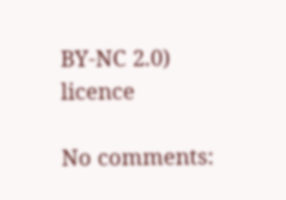BY-NC 2.0) licence

No comments: